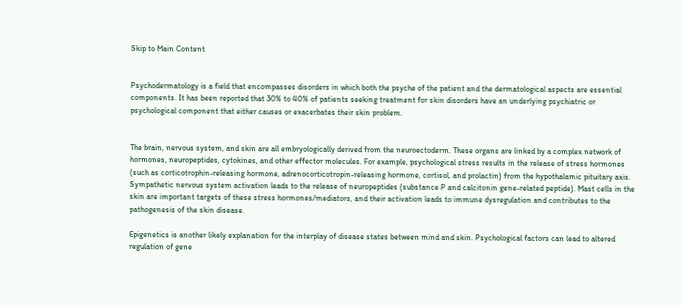Skip to Main Content


Psychodermatology is a field that encompasses disorders in which both the psyche of the patient and the dermatological aspects are essential components. It has been reported that 30% to 40% of patients seeking treatment for skin disorders have an underlying psychiatric or psychological component that either causes or exacerbates their skin problem.


The brain, nervous system, and skin are all embryologically derived from the neuroectoderm. These organs are linked by a complex network of hormones, neuropeptides, cytokines, and other effector molecules. For example, psychological stress results in the release of stress hormones (such as corticotrophin-releasing hormone, adrenocorticotropin-releasing hormone, cortisol, and prolactin) from the hypothalamic pituitary axis. Sympathetic nervous system activation leads to the release of neuropeptides (substance P and calcitonin gene-related peptide). Mast cells in the skin are important targets of these stress hormones/mediators, and their activation leads to immune dysregulation and contributes to the pathogenesis of the skin disease.

Epigenetics is another likely explanation for the interplay of disease states between mind and skin. Psychological factors can lead to altered regulation of gene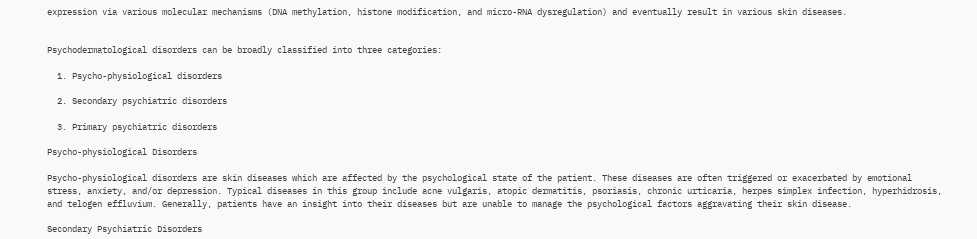expression via various molecular mechanisms (DNA methylation, histone modification, and micro-RNA dysregulation) and eventually result in various skin diseases.


Psychodermatological disorders can be broadly classified into three categories:

  1. Psycho-physiological disorders

  2. Secondary psychiatric disorders

  3. Primary psychiatric disorders

Psycho-physiological Disorders

Psycho-physiological disorders are skin diseases which are affected by the psychological state of the patient. These diseases are often triggered or exacerbated by emotional stress, anxiety, and/or depression. Typical diseases in this group include acne vulgaris, atopic dermatitis, psoriasis, chronic urticaria, herpes simplex infection, hyperhidrosis, and telogen effluvium. Generally, patients have an insight into their diseases but are unable to manage the psychological factors aggravating their skin disease.

Secondary Psychiatric Disorders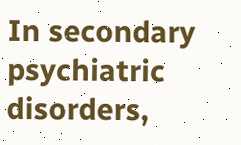In secondary psychiatric disorders,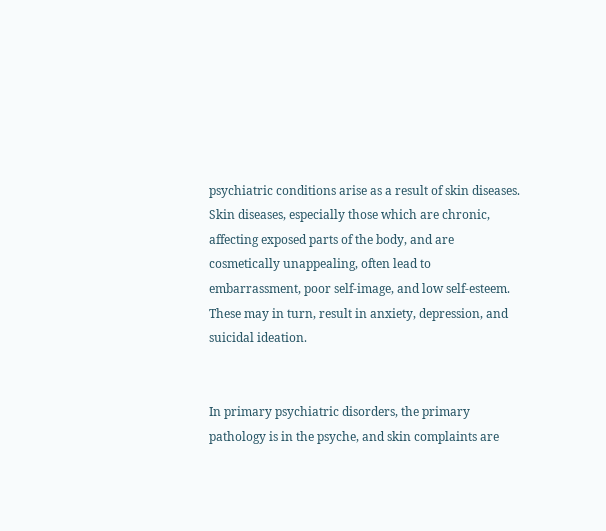psychiatric conditions arise as a result of skin diseases. Skin diseases, especially those which are chronic, affecting exposed parts of the body, and are cosmetically unappealing, often lead to embarrassment, poor self-image, and low self-esteem. These may in turn, result in anxiety, depression, and suicidal ideation.


In primary psychiatric disorders, the primary pathology is in the psyche, and skin complaints are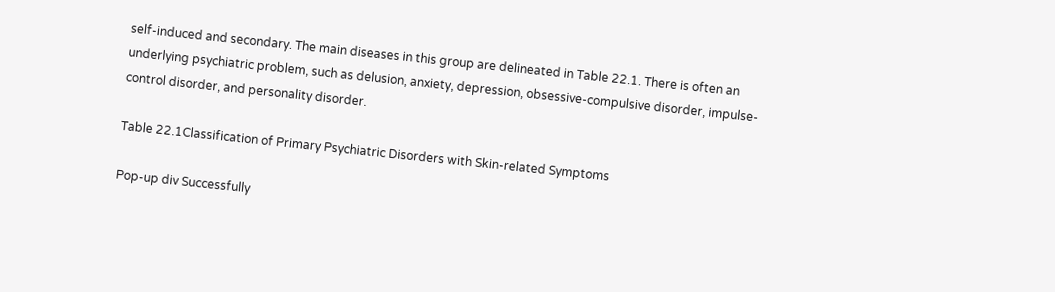self-induced and secondary. The main diseases in this group are delineated in Table 22.1. There is often an underlying psychiatric problem, such as delusion, anxiety, depression, obsessive-compulsive disorder, impulse-control disorder, and personality disorder.

Table 22.1Classification of Primary Psychiatric Disorders with Skin-related Symptoms

Pop-up div Successfully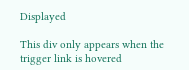Displayed

This div only appears when the trigger link is hovered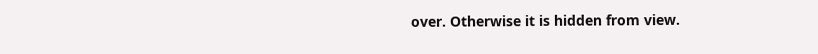over. Otherwise it is hidden from view.